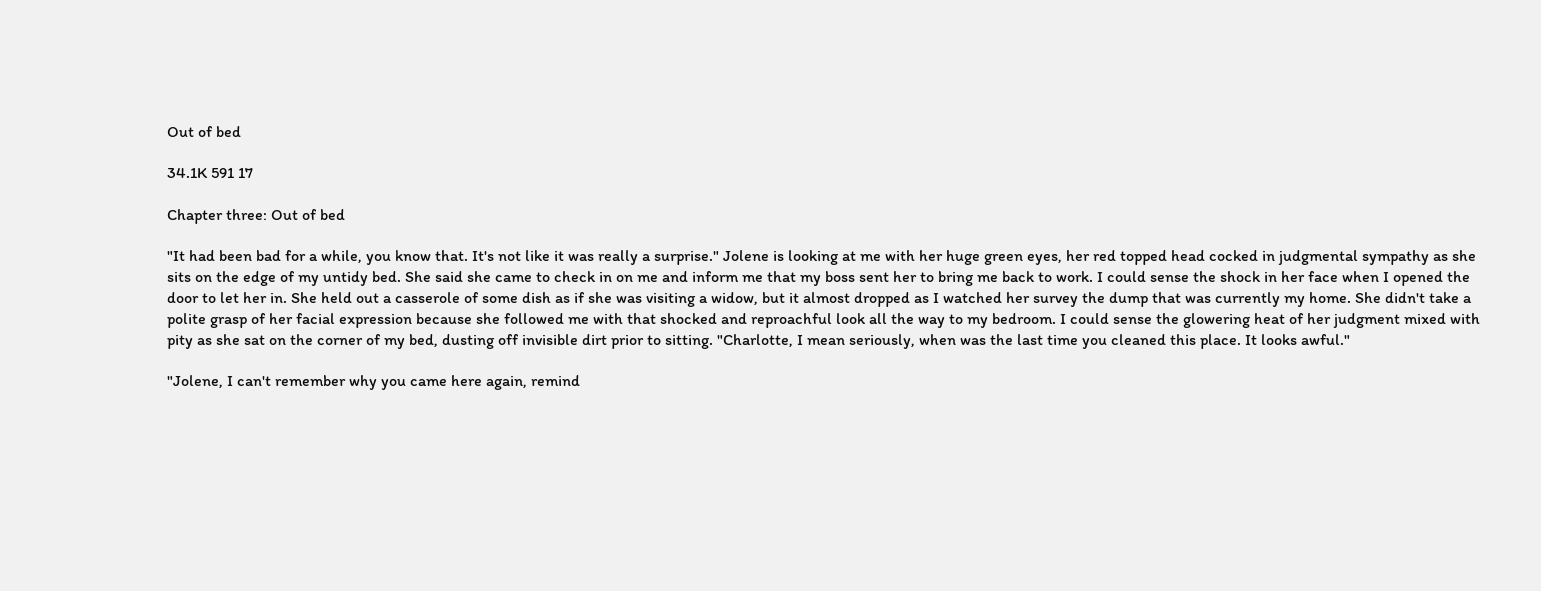Out of bed

34.1K 591 17

Chapter three: Out of bed

"It had been bad for a while, you know that. It's not like it was really a surprise." Jolene is looking at me with her huge green eyes, her red topped head cocked in judgmental sympathy as she sits on the edge of my untidy bed. She said she came to check in on me and inform me that my boss sent her to bring me back to work. I could sense the shock in her face when I opened the door to let her in. She held out a casserole of some dish as if she was visiting a widow, but it almost dropped as I watched her survey the dump that was currently my home. She didn't take a polite grasp of her facial expression because she followed me with that shocked and reproachful look all the way to my bedroom. I could sense the glowering heat of her judgment mixed with pity as she sat on the corner of my bed, dusting off invisible dirt prior to sitting. "Charlotte, I mean seriously, when was the last time you cleaned this place. It looks awful."

"Jolene, I can't remember why you came here again, remind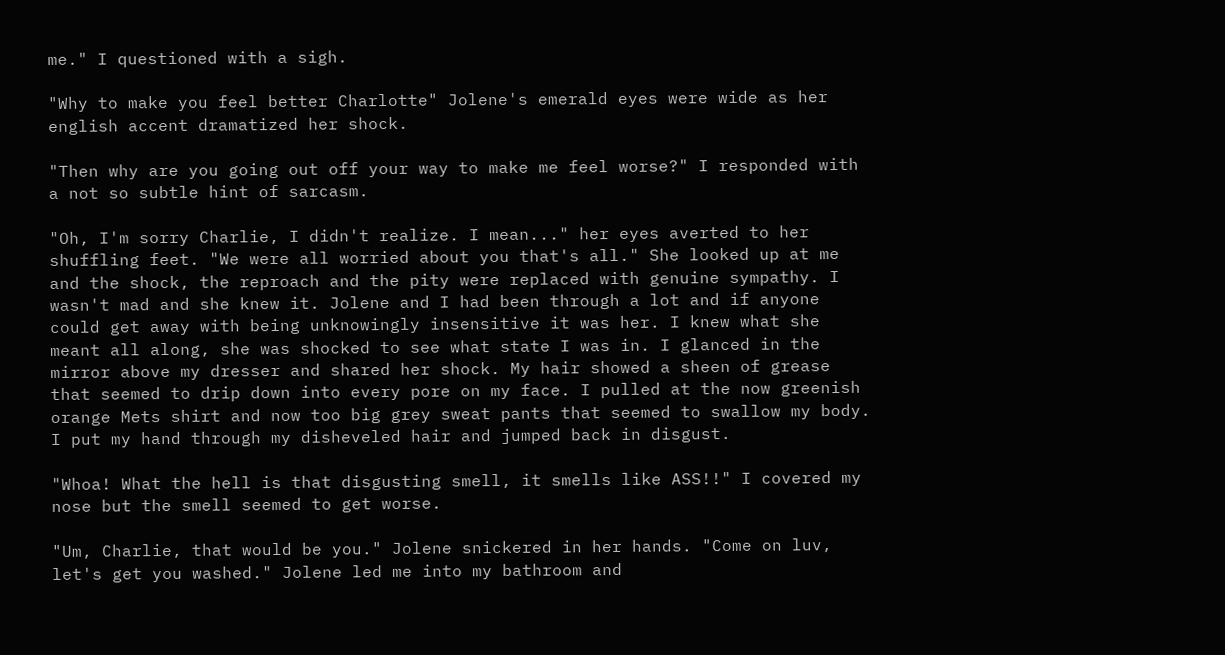me." I questioned with a sigh.

"Why to make you feel better Charlotte" Jolene's emerald eyes were wide as her english accent dramatized her shock.

"Then why are you going out off your way to make me feel worse?" I responded with a not so subtle hint of sarcasm.

"Oh, I'm sorry Charlie, I didn't realize. I mean..." her eyes averted to her shuffling feet. "We were all worried about you that's all." She looked up at me and the shock, the reproach and the pity were replaced with genuine sympathy. I wasn't mad and she knew it. Jolene and I had been through a lot and if anyone could get away with being unknowingly insensitive it was her. I knew what she meant all along, she was shocked to see what state I was in. I glanced in the mirror above my dresser and shared her shock. My hair showed a sheen of grease that seemed to drip down into every pore on my face. I pulled at the now greenish orange Mets shirt and now too big grey sweat pants that seemed to swallow my body. I put my hand through my disheveled hair and jumped back in disgust.

"Whoa! What the hell is that disgusting smell, it smells like ASS!!" I covered my nose but the smell seemed to get worse.

"Um, Charlie, that would be you." Jolene snickered in her hands. "Come on luv, let's get you washed." Jolene led me into my bathroom and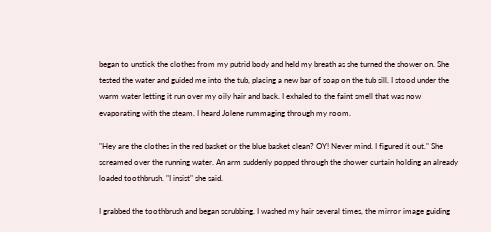began to unstick the clothes from my putrid body and held my breath as she turned the shower on. She tested the water and guided me into the tub, placing a new bar of soap on the tub sill. I stood under the warm water letting it run over my oily hair and back. I exhaled to the faint smell that was now evaporating with the steam. I heard Jolene rummaging through my room.

"Hey are the clothes in the red basket or the blue basket clean? OY! Never mind. I figured it out." She screamed over the running water. An arm suddenly popped through the shower curtain holding an already loaded toothbrush. "I insist" she said.

I grabbed the toothbrush and began scrubbing. I washed my hair several times, the mirror image guiding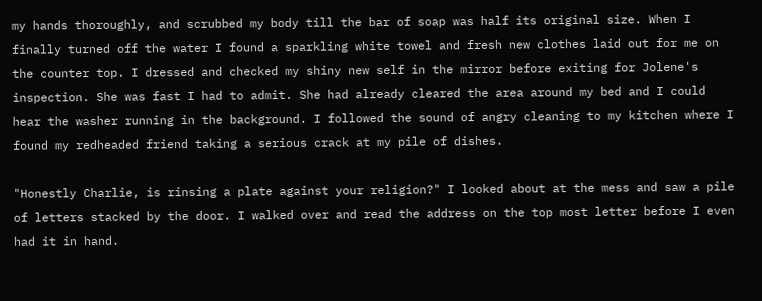my hands thoroughly, and scrubbed my body till the bar of soap was half its original size. When I finally turned off the water I found a sparkling white towel and fresh new clothes laid out for me on the counter top. I dressed and checked my shiny new self in the mirror before exiting for Jolene's inspection. She was fast I had to admit. She had already cleared the area around my bed and I could hear the washer running in the background. I followed the sound of angry cleaning to my kitchen where I found my redheaded friend taking a serious crack at my pile of dishes.

"Honestly Charlie, is rinsing a plate against your religion?" I looked about at the mess and saw a pile of letters stacked by the door. I walked over and read the address on the top most letter before I even had it in hand.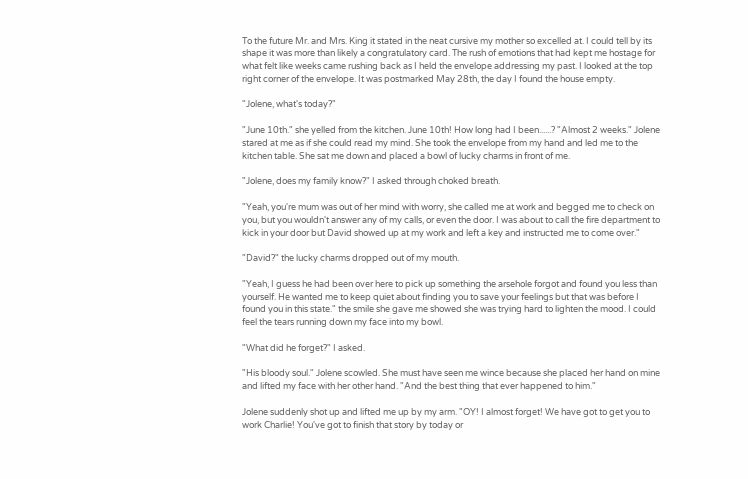To the future Mr. and Mrs. King it stated in the neat cursive my mother so excelled at. I could tell by its shape it was more than likely a congratulatory card. The rush of emotions that had kept me hostage for what felt like weeks came rushing back as I held the envelope addressing my past. I looked at the top right corner of the envelope. It was postmarked May 28th, the day I found the house empty.

"Jolene, what's today?"

"June 10th." she yelled from the kitchen. June 10th! How long had I been......? "Almost 2 weeks." Jolene stared at me as if she could read my mind. She took the envelope from my hand and led me to the kitchen table. She sat me down and placed a bowl of lucky charms in front of me.

"Jolene, does my family know?" I asked through choked breath.

"Yeah, you're mum was out of her mind with worry, she called me at work and begged me to check on you, but you wouldn't answer any of my calls, or even the door. I was about to call the fire department to kick in your door but David showed up at my work and left a key and instructed me to come over."

"David?" the lucky charms dropped out of my mouth.

"Yeah, I guess he had been over here to pick up something the arsehole forgot and found you less than yourself. He wanted me to keep quiet about finding you to save your feelings but that was before I found you in this state." the smile she gave me showed she was trying hard to lighten the mood. I could feel the tears running down my face into my bowl.

"What did he forget?" I asked.

"His bloody soul." Jolene scowled. She must have seen me wince because she placed her hand on mine and lifted my face with her other hand. "And the best thing that ever happened to him."

Jolene suddenly shot up and lifted me up by my arm. "OY! I almost forget! We have got to get you to work Charlie! You've got to finish that story by today or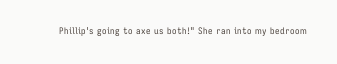Phillip's going to axe us both!" She ran into my bedroom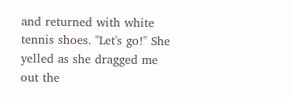and returned with white tennis shoes. "Let's go!" She yelled as she dragged me out the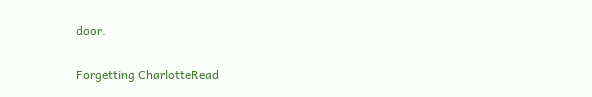door.

Forgetting CharlotteRead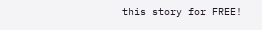this story for FREE!